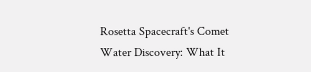Rosetta Spacecraft's Comet Water Discovery: What It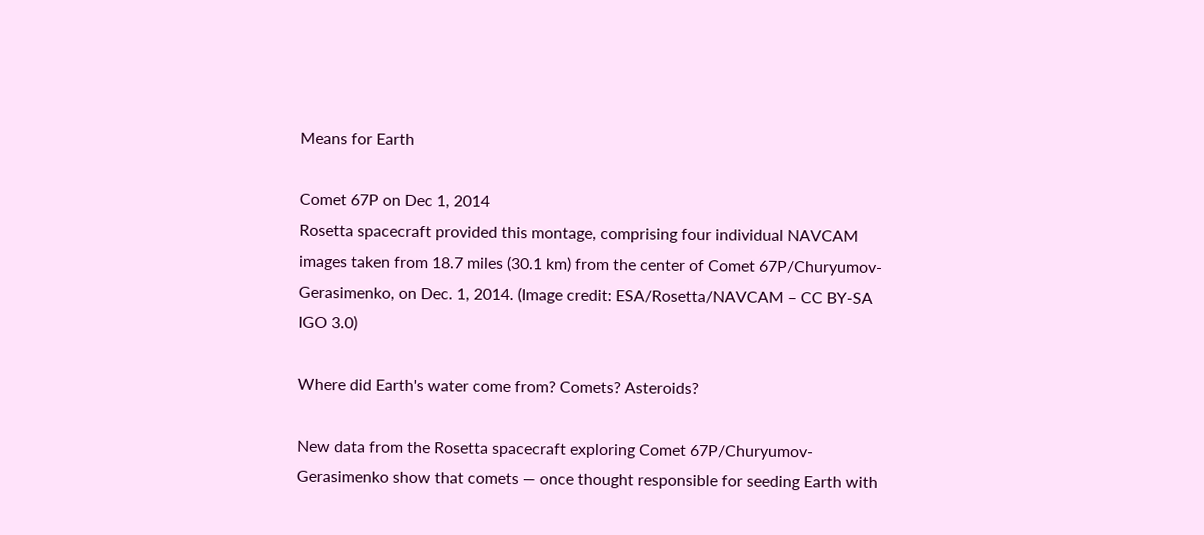Means for Earth

Comet 67P on Dec 1, 2014
Rosetta spacecraft provided this montage, comprising four individual NAVCAM images taken from 18.7 miles (30.1 km) from the center of Comet 67P/Churyumov-Gerasimenko, on Dec. 1, 2014. (Image credit: ESA/Rosetta/NAVCAM – CC BY-SA IGO 3.0)

Where did Earth's water come from? Comets? Asteroids?

New data from the Rosetta spacecraft exploring Comet 67P/Churyumov-Gerasimenko show that comets — once thought responsible for seeding Earth with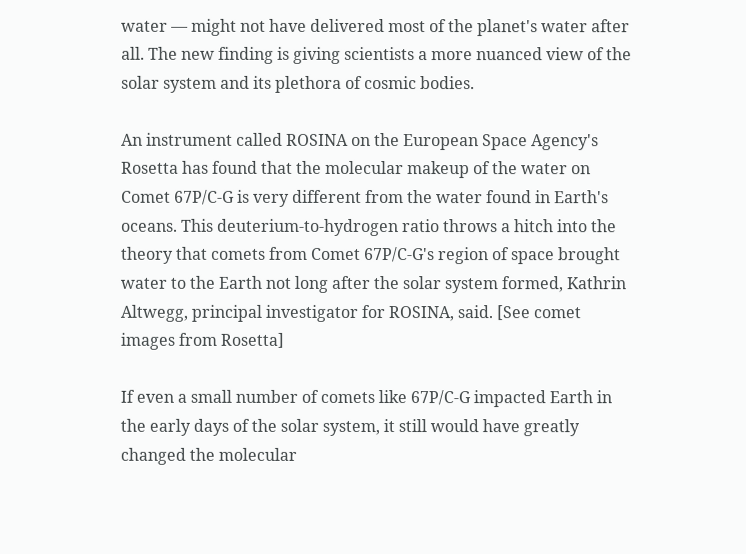water — might not have delivered most of the planet's water after all. The new finding is giving scientists a more nuanced view of the solar system and its plethora of cosmic bodies.

An instrument called ROSINA on the European Space Agency's Rosetta has found that the molecular makeup of the water on Comet 67P/C-G is very different from the water found in Earth's oceans. This deuterium-to-hydrogen ratio throws a hitch into the theory that comets from Comet 67P/C-G's region of space brought water to the Earth not long after the solar system formed, Kathrin Altwegg, principal investigator for ROSINA, said. [See comet images from Rosetta]

If even a small number of comets like 67P/C-G impacted Earth in the early days of the solar system, it still would have greatly changed the molecular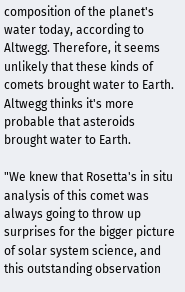composition of the planet's water today, according to Altwegg. Therefore, it seems unlikely that these kinds of comets brought water to Earth. Altwegg thinks it's more probable that asteroids brought water to Earth.

"We knew that Rosetta's in situ analysis of this comet was always going to throw up surprises for the bigger picture of solar system science, and this outstanding observation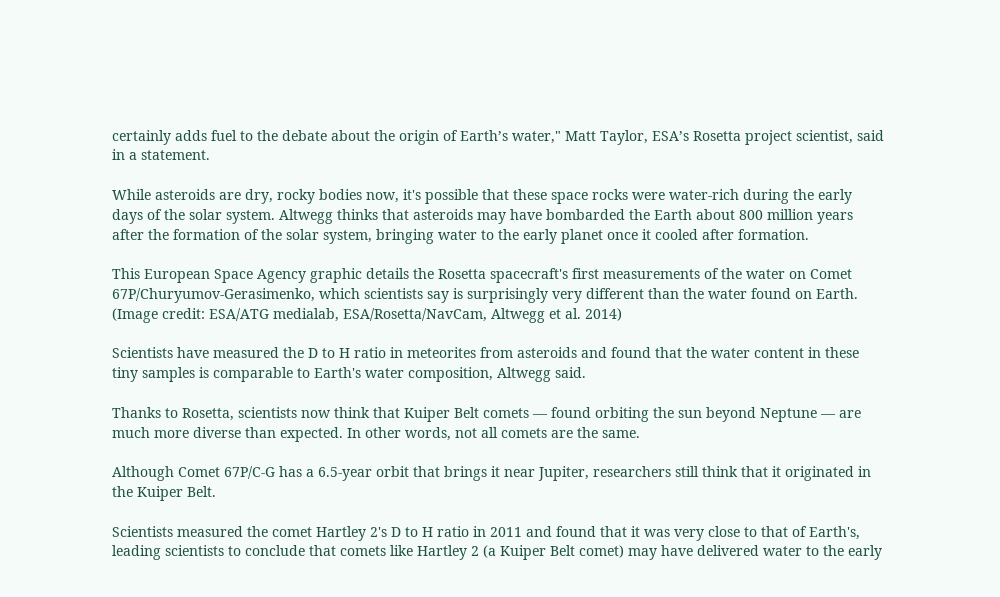certainly adds fuel to the debate about the origin of Earth’s water," Matt Taylor, ESA’s Rosetta project scientist, said in a statement.

While asteroids are dry, rocky bodies now, it's possible that these space rocks were water-rich during the early days of the solar system. Altwegg thinks that asteroids may have bombarded the Earth about 800 million years after the formation of the solar system, bringing water to the early planet once it cooled after formation.

This European Space Agency graphic details the Rosetta spacecraft's first measurements of the water on Comet 67P/Churyumov-Gerasimenko, which scientists say is surprisingly very different than the water found on Earth. (Image credit: ESA/ATG medialab, ESA/Rosetta/NavCam, Altwegg et al. 2014)

Scientists have measured the D to H ratio in meteorites from asteroids and found that the water content in these tiny samples is comparable to Earth's water composition, Altwegg said.

Thanks to Rosetta, scientists now think that Kuiper Belt comets — found orbiting the sun beyond Neptune — are much more diverse than expected. In other words, not all comets are the same.

Although Comet 67P/C-G has a 6.5-year orbit that brings it near Jupiter, researchers still think that it originated in the Kuiper Belt.

Scientists measured the comet Hartley 2's D to H ratio in 2011 and found that it was very close to that of Earth's, leading scientists to conclude that comets like Hartley 2 (a Kuiper Belt comet) may have delivered water to the early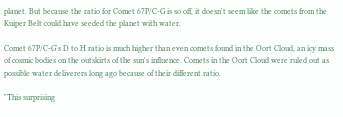planet. But because the ratio for Comet 67P/C-G is so off, it doesn't seem like the comets from the Kuiper Belt could have seeded the planet with water.

Comet 67P/C-G's D to H ratio is much higher than even comets found in the Oort Cloud, an icy mass of cosmic bodies on the outskirts of the sun's influence. Comets in the Oort Cloud were ruled out as possible water deliverers long ago because of their different ratio.

"This surprising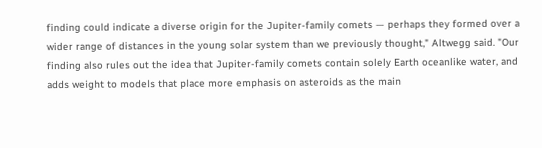finding could indicate a diverse origin for the Jupiter-family comets — perhaps they formed over a wider range of distances in the young solar system than we previously thought," Altwegg said. "Our finding also rules out the idea that Jupiter-family comets contain solely Earth oceanlike water, and adds weight to models that place more emphasis on asteroids as the main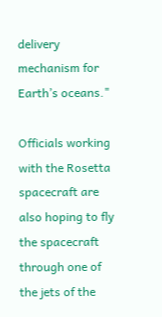delivery mechanism for Earth’s oceans."

Officials working with the Rosetta spacecraft are also hoping to fly the spacecraft through one of the jets of the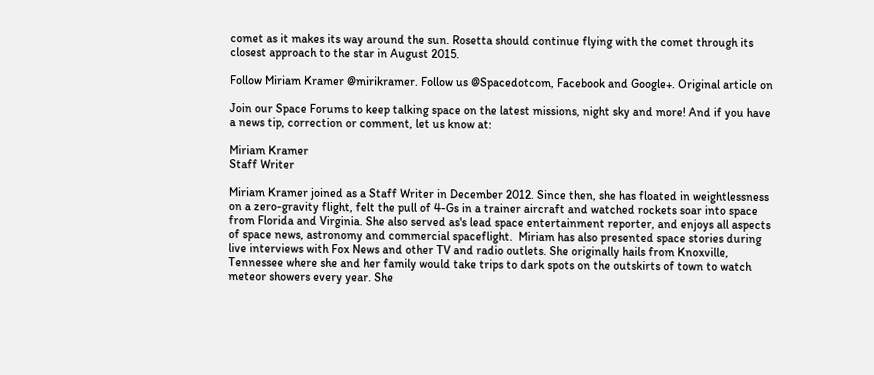comet as it makes its way around the sun. Rosetta should continue flying with the comet through its closest approach to the star in August 2015.

Follow Miriam Kramer @mirikramer. Follow us @Spacedotcom, Facebook and Google+. Original article on

Join our Space Forums to keep talking space on the latest missions, night sky and more! And if you have a news tip, correction or comment, let us know at:

Miriam Kramer
Staff Writer

Miriam Kramer joined as a Staff Writer in December 2012. Since then, she has floated in weightlessness on a zero-gravity flight, felt the pull of 4-Gs in a trainer aircraft and watched rockets soar into space from Florida and Virginia. She also served as's lead space entertainment reporter, and enjoys all aspects of space news, astronomy and commercial spaceflight.  Miriam has also presented space stories during live interviews with Fox News and other TV and radio outlets. She originally hails from Knoxville, Tennessee where she and her family would take trips to dark spots on the outskirts of town to watch meteor showers every year. She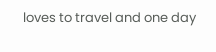loves to travel and one day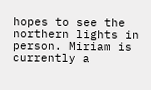hopes to see the northern lights in person. Miriam is currently a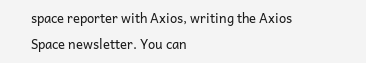space reporter with Axios, writing the Axios Space newsletter. You can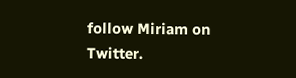follow Miriam on Twitter.